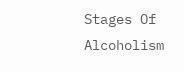Stages Of Alcoholism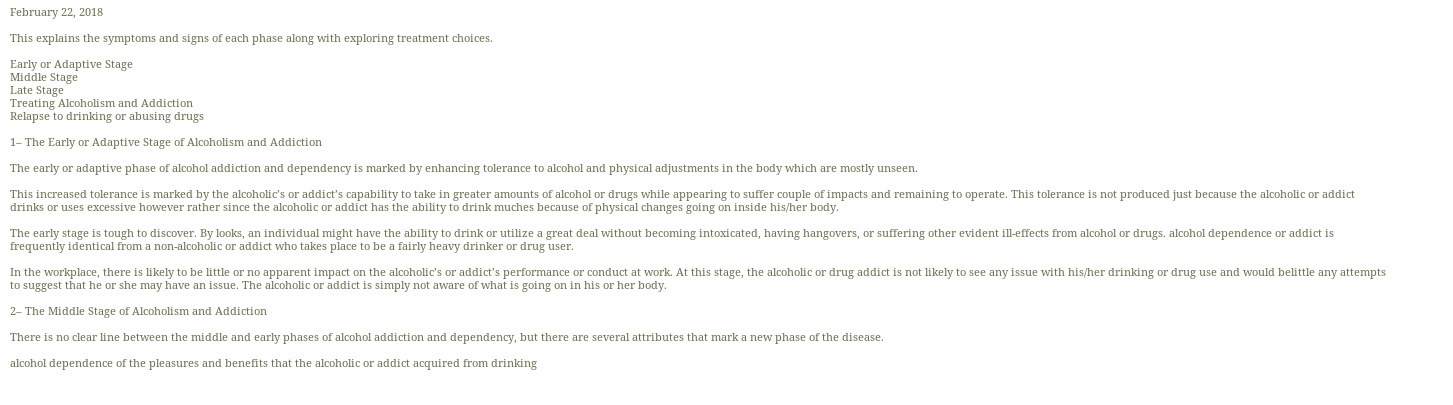February 22, 2018

This explains the symptoms and signs of each phase along with exploring treatment choices.

Early or Adaptive Stage
Middle Stage
Late Stage
Treating Alcoholism and Addiction
Relapse to drinking or abusing drugs

1– The Early or Adaptive Stage of Alcoholism and Addiction

The early or adaptive phase of alcohol addiction and dependency is marked by enhancing tolerance to alcohol and physical adjustments in the body which are mostly unseen.

This increased tolerance is marked by the alcoholic’s or addict’s capability to take in greater amounts of alcohol or drugs while appearing to suffer couple of impacts and remaining to operate. This tolerance is not produced just because the alcoholic or addict drinks or uses excessive however rather since the alcoholic or addict has the ability to drink muches because of physical changes going on inside his/her body.

The early stage is tough to discover. By looks, an individual might have the ability to drink or utilize a great deal without becoming intoxicated, having hangovers, or suffering other evident ill-effects from alcohol or drugs. alcohol dependence or addict is frequently identical from a non-alcoholic or addict who takes place to be a fairly heavy drinker or drug user.

In the workplace, there is likely to be little or no apparent impact on the alcoholic’s or addict’s performance or conduct at work. At this stage, the alcoholic or drug addict is not likely to see any issue with his/her drinking or drug use and would belittle any attempts to suggest that he or she may have an issue. The alcoholic or addict is simply not aware of what is going on in his or her body.

2– The Middle Stage of Alcoholism and Addiction

There is no clear line between the middle and early phases of alcohol addiction and dependency, but there are several attributes that mark a new phase of the disease.

alcohol dependence of the pleasures and benefits that the alcoholic or addict acquired from drinking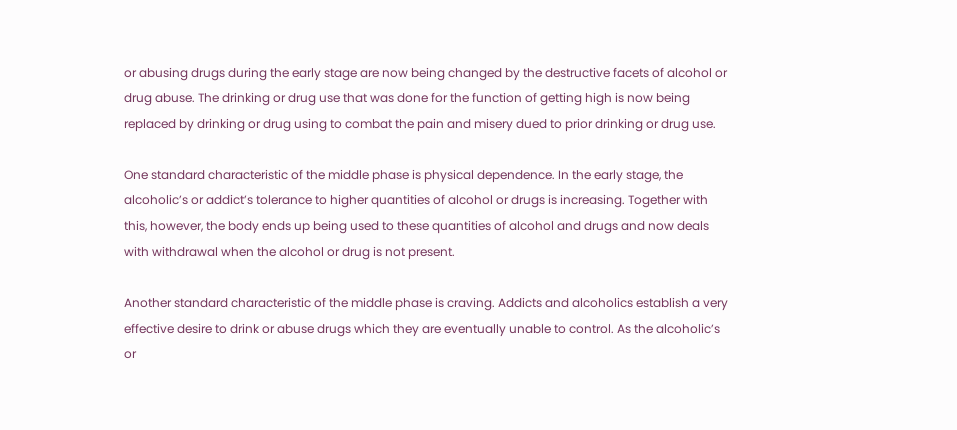or abusing drugs during the early stage are now being changed by the destructive facets of alcohol or drug abuse. The drinking or drug use that was done for the function of getting high is now being replaced by drinking or drug using to combat the pain and misery dued to prior drinking or drug use.

One standard characteristic of the middle phase is physical dependence. In the early stage, the alcoholic’s or addict’s tolerance to higher quantities of alcohol or drugs is increasing. Together with this, however, the body ends up being used to these quantities of alcohol and drugs and now deals with withdrawal when the alcohol or drug is not present.

Another standard characteristic of the middle phase is craving. Addicts and alcoholics establish a very effective desire to drink or abuse drugs which they are eventually unable to control. As the alcoholic’s or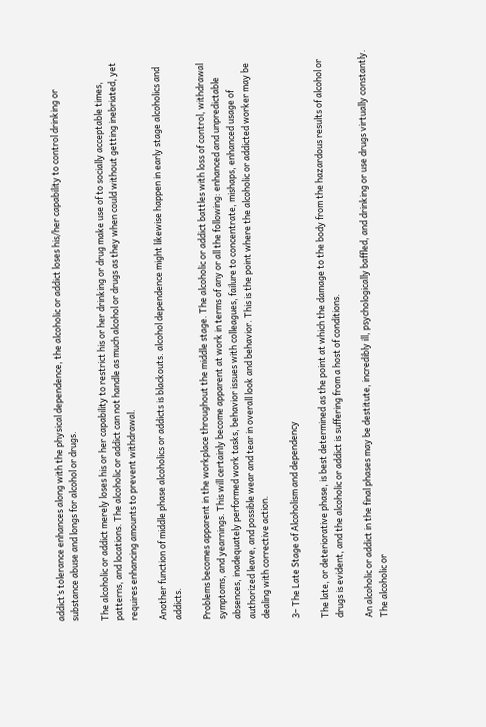addict’s tolerance enhances along with the physical dependence, the alcoholic or addict loses his/her capability to control drinking or substance abuse and longs for alcohol or drugs.

The alcoholic or addict merely loses his or her capability to restrict his or her drinking or drug make use of to socially acceptable times, patterns, and locations. The alcoholic or addict can not handle as much alcohol or drugs as they when could without getting inebriated, yet requires enhancing amounts to prevent withdrawal.

Another function of middle phase alcoholics or addicts is blackouts. alcohol dependence might likewise happen in early stage alcoholics and addicts.

Problems becomes apparent in the workplace throughout the middle stage. The alcoholic or addict battles with loss of control, withdrawal symptoms, and yearnings. This will certainly become apparent at work in terms of any or all the following: enhanced and unpredictable absences, inadequately performed work tasks, behavior issues with colleagues, failure to concentrate, mishaps, enhanced usage of authorized leave, and possible wear and tear in overall look and behavior. This is the point where the alcoholic or addicted worker may be dealing with corrective action.

3– The Late Stage of Alcoholism and dependency

The late, or deteriorative phase, is best determined as the point at which the damage to the body from the hazardous results of alcohol or drugs is evident, and the alcoholic or addict is suffering from a host of conditions.

An alcoholic or addict in the final phases may be destitute, incredibly ill, psychologically baffled, and drinking or use drugs virtually constantly. The alcoholic or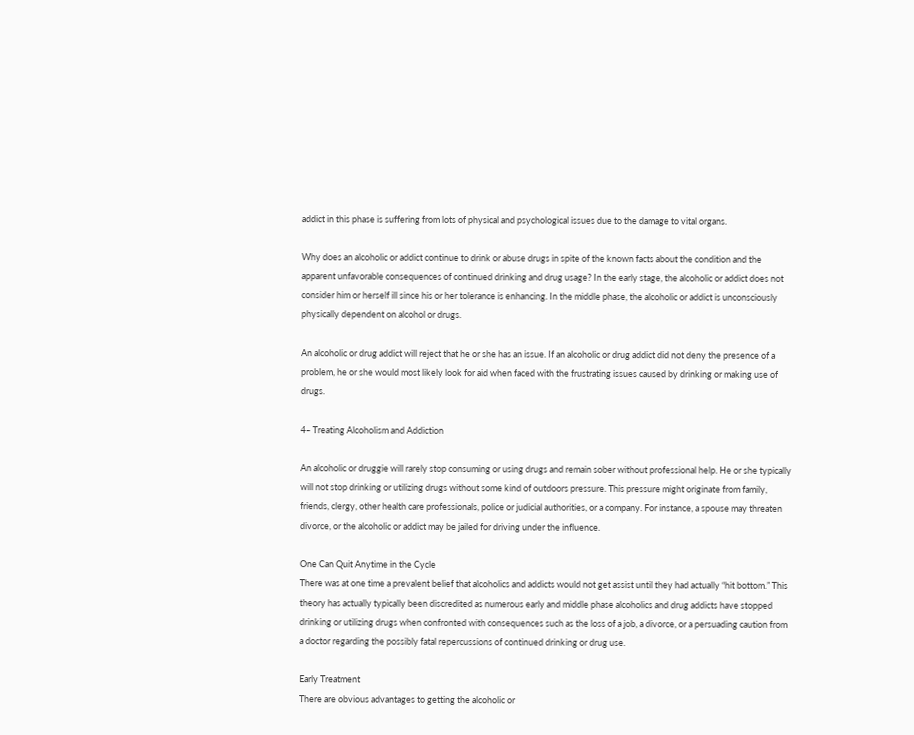addict in this phase is suffering from lots of physical and psychological issues due to the damage to vital organs.

Why does an alcoholic or addict continue to drink or abuse drugs in spite of the known facts about the condition and the apparent unfavorable consequences of continued drinking and drug usage? In the early stage, the alcoholic or addict does not consider him or herself ill since his or her tolerance is enhancing. In the middle phase, the alcoholic or addict is unconsciously physically dependent on alcohol or drugs.

An alcoholic or drug addict will reject that he or she has an issue. If an alcoholic or drug addict did not deny the presence of a problem, he or she would most likely look for aid when faced with the frustrating issues caused by drinking or making use of drugs.

4– Treating Alcoholism and Addiction

An alcoholic or druggie will rarely stop consuming or using drugs and remain sober without professional help. He or she typically will not stop drinking or utilizing drugs without some kind of outdoors pressure. This pressure might originate from family, friends, clergy, other health care professionals, police or judicial authorities, or a company. For instance, a spouse may threaten divorce, or the alcoholic or addict may be jailed for driving under the influence.

One Can Quit Anytime in the Cycle
There was at one time a prevalent belief that alcoholics and addicts would not get assist until they had actually “hit bottom.” This theory has actually typically been discredited as numerous early and middle phase alcoholics and drug addicts have stopped drinking or utilizing drugs when confronted with consequences such as the loss of a job, a divorce, or a persuading caution from a doctor regarding the possibly fatal repercussions of continued drinking or drug use.

Early Treatment
There are obvious advantages to getting the alcoholic or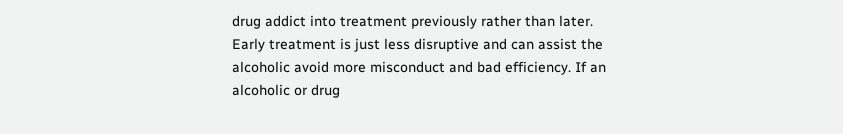drug addict into treatment previously rather than later. Early treatment is just less disruptive and can assist the alcoholic avoid more misconduct and bad efficiency. If an alcoholic or drug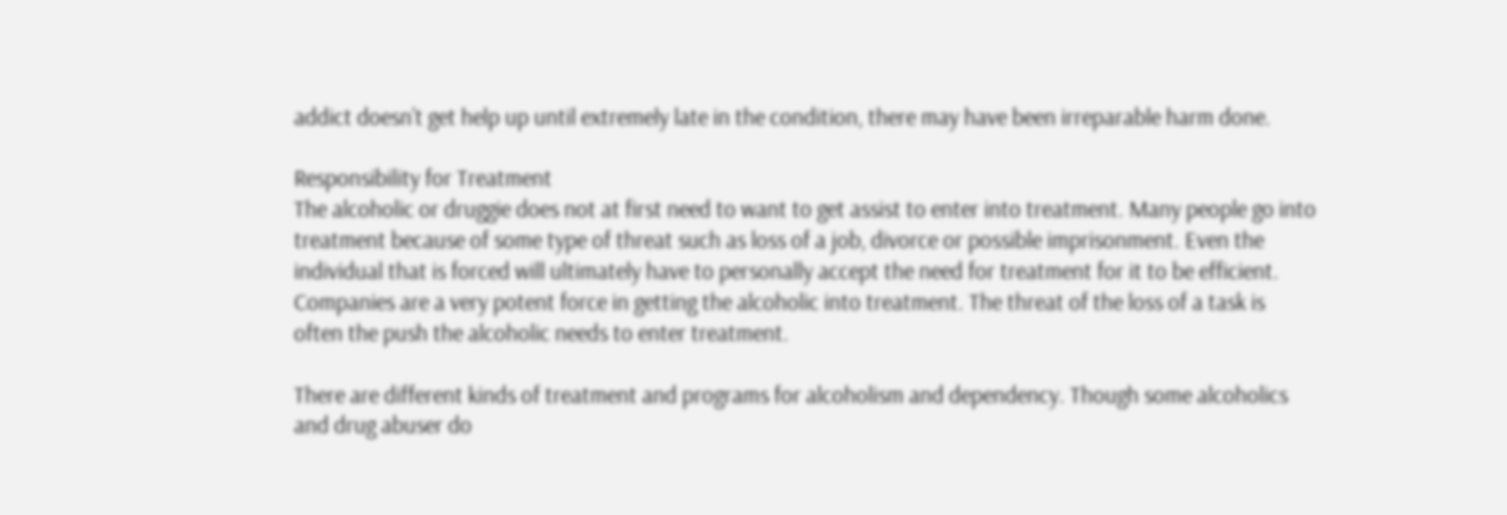addict doesn’t get help up until extremely late in the condition, there may have been irreparable harm done.

Responsibility for Treatment
The alcoholic or druggie does not at first need to want to get assist to enter into treatment. Many people go into treatment because of some type of threat such as loss of a job, divorce or possible imprisonment. Even the individual that is forced will ultimately have to personally accept the need for treatment for it to be efficient. Companies are a very potent force in getting the alcoholic into treatment. The threat of the loss of a task is often the push the alcoholic needs to enter treatment.

There are different kinds of treatment and programs for alcoholism and dependency. Though some alcoholics and drug abuser do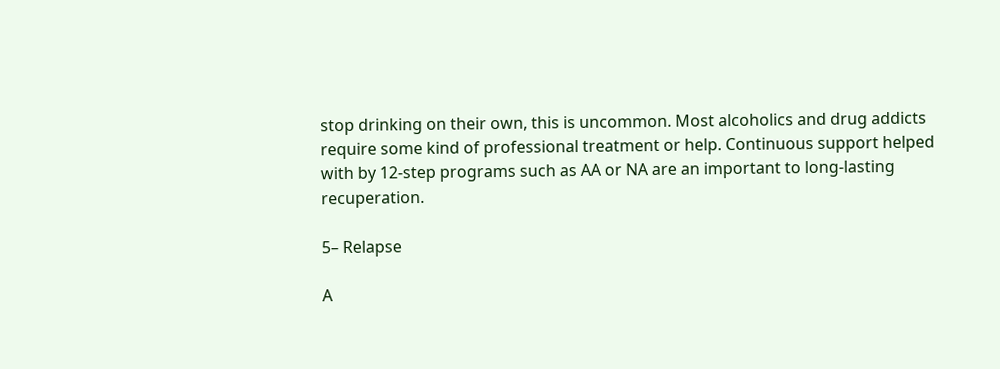stop drinking on their own, this is uncommon. Most alcoholics and drug addicts require some kind of professional treatment or help. Continuous support helped with by 12-step programs such as AA or NA are an important to long-lasting recuperation.

5– Relapse

A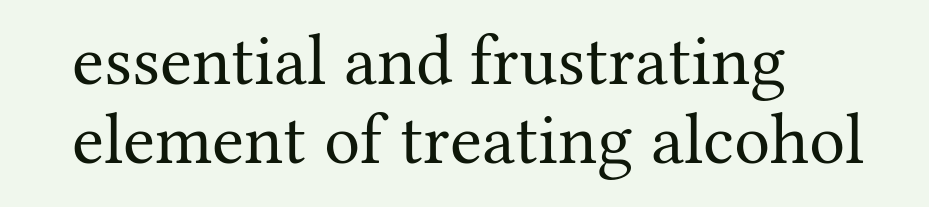essential and frustrating element of treating alcohol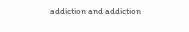addiction and addiction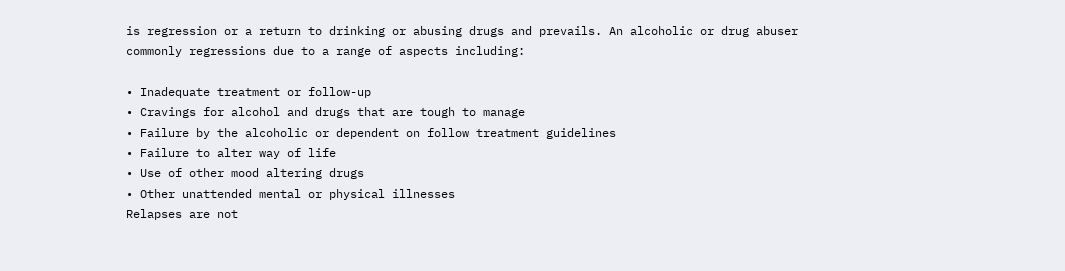is regression or a return to drinking or abusing drugs and prevails. An alcoholic or drug abuser commonly regressions due to a range of aspects including:

• Inadequate treatment or follow-up
• Cravings for alcohol and drugs that are tough to manage
• Failure by the alcoholic or dependent on follow treatment guidelines
• Failure to alter way of life
• Use of other mood altering drugs
• Other unattended mental or physical illnesses
Relapses are not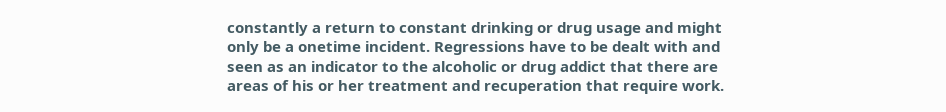constantly a return to constant drinking or drug usage and might only be a onetime incident. Regressions have to be dealt with and seen as an indicator to the alcoholic or drug addict that there are areas of his or her treatment and recuperation that require work.